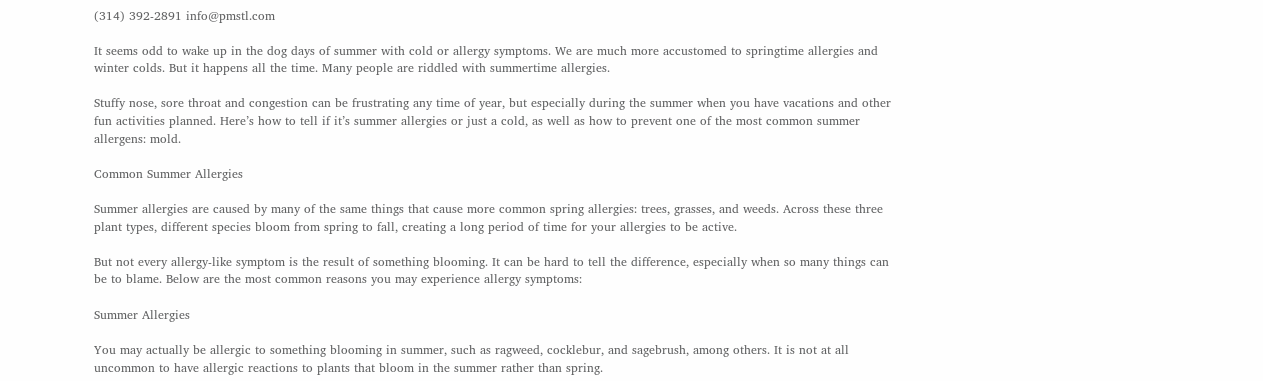(314) 392-2891 info@pmstl.com

It seems odd to wake up in the dog days of summer with cold or allergy symptoms. We are much more accustomed to springtime allergies and winter colds. But it happens all the time. Many people are riddled with summertime allergies.

Stuffy nose, sore throat and congestion can be frustrating any time of year, but especially during the summer when you have vacations and other fun activities planned. Here’s how to tell if it’s summer allergies or just a cold, as well as how to prevent one of the most common summer allergens: mold.

Common Summer Allergies

Summer allergies are caused by many of the same things that cause more common spring allergies: trees, grasses, and weeds. Across these three plant types, different species bloom from spring to fall, creating a long period of time for your allergies to be active.

But not every allergy-like symptom is the result of something blooming. It can be hard to tell the difference, especially when so many things can be to blame. Below are the most common reasons you may experience allergy symptoms:

Summer Allergies

You may actually be allergic to something blooming in summer, such as ragweed, cocklebur, and sagebrush, among others. It is not at all uncommon to have allergic reactions to plants that bloom in the summer rather than spring.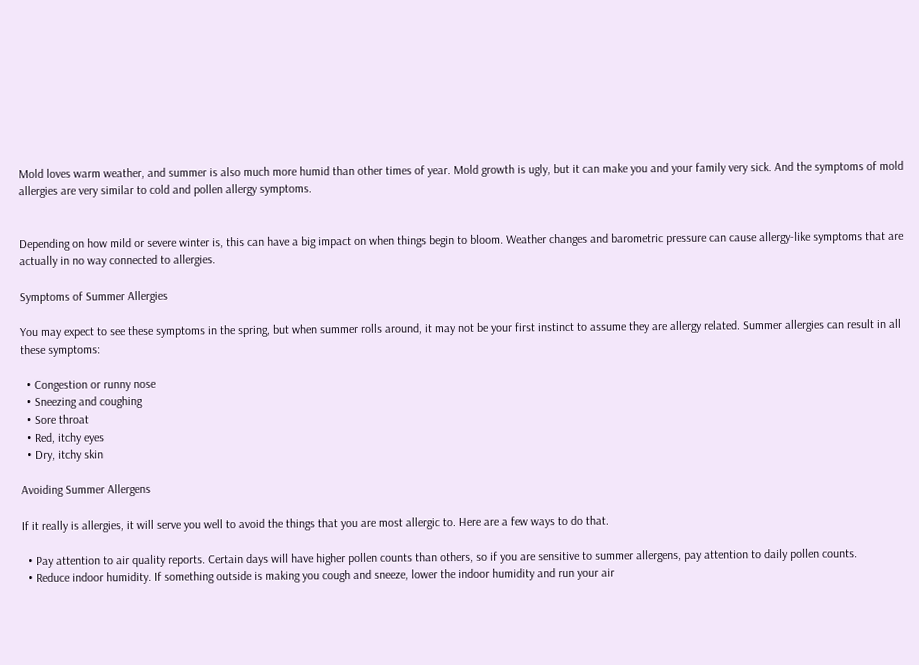Mold loves warm weather, and summer is also much more humid than other times of year. Mold growth is ugly, but it can make you and your family very sick. And the symptoms of mold allergies are very similar to cold and pollen allergy symptoms.


Depending on how mild or severe winter is, this can have a big impact on when things begin to bloom. Weather changes and barometric pressure can cause allergy-like symptoms that are actually in no way connected to allergies.

Symptoms of Summer Allergies

You may expect to see these symptoms in the spring, but when summer rolls around, it may not be your first instinct to assume they are allergy related. Summer allergies can result in all these symptoms:

  • Congestion or runny nose
  • Sneezing and coughing
  • Sore throat
  • Red, itchy eyes
  • Dry, itchy skin

Avoiding Summer Allergens

If it really is allergies, it will serve you well to avoid the things that you are most allergic to. Here are a few ways to do that.

  • Pay attention to air quality reports. Certain days will have higher pollen counts than others, so if you are sensitive to summer allergens, pay attention to daily pollen counts.
  • Reduce indoor humidity. If something outside is making you cough and sneeze, lower the indoor humidity and run your air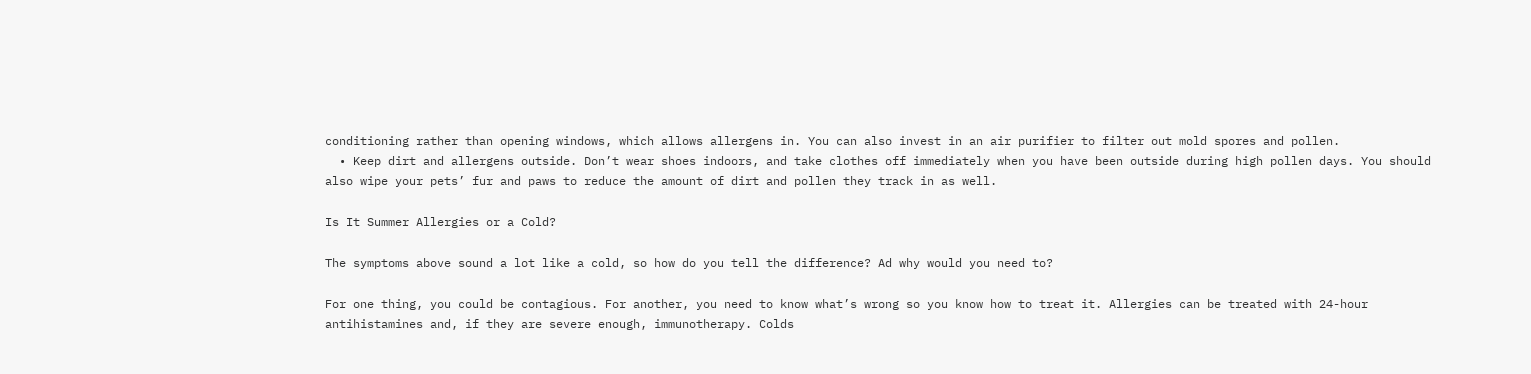conditioning rather than opening windows, which allows allergens in. You can also invest in an air purifier to filter out mold spores and pollen.
  • Keep dirt and allergens outside. Don’t wear shoes indoors, and take clothes off immediately when you have been outside during high pollen days. You should also wipe your pets’ fur and paws to reduce the amount of dirt and pollen they track in as well.

Is It Summer Allergies or a Cold?

The symptoms above sound a lot like a cold, so how do you tell the difference? Ad why would you need to?

For one thing, you could be contagious. For another, you need to know what’s wrong so you know how to treat it. Allergies can be treated with 24-hour antihistamines and, if they are severe enough, immunotherapy. Colds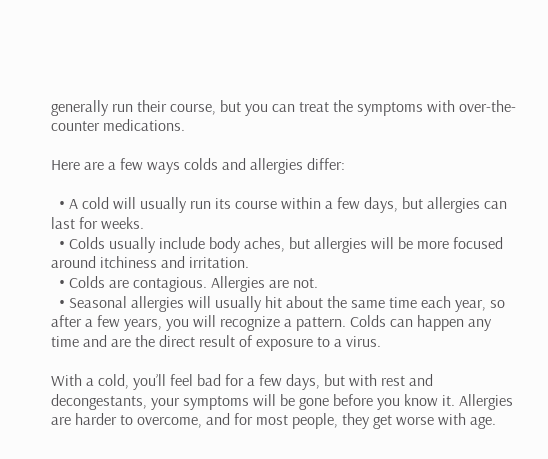generally run their course, but you can treat the symptoms with over-the-counter medications.

Here are a few ways colds and allergies differ:

  • A cold will usually run its course within a few days, but allergies can last for weeks.
  • Colds usually include body aches, but allergies will be more focused around itchiness and irritation.
  • Colds are contagious. Allergies are not.
  • Seasonal allergies will usually hit about the same time each year, so after a few years, you will recognize a pattern. Colds can happen any time and are the direct result of exposure to a virus.

With a cold, you’ll feel bad for a few days, but with rest and decongestants, your symptoms will be gone before you know it. Allergies are harder to overcome, and for most people, they get worse with age.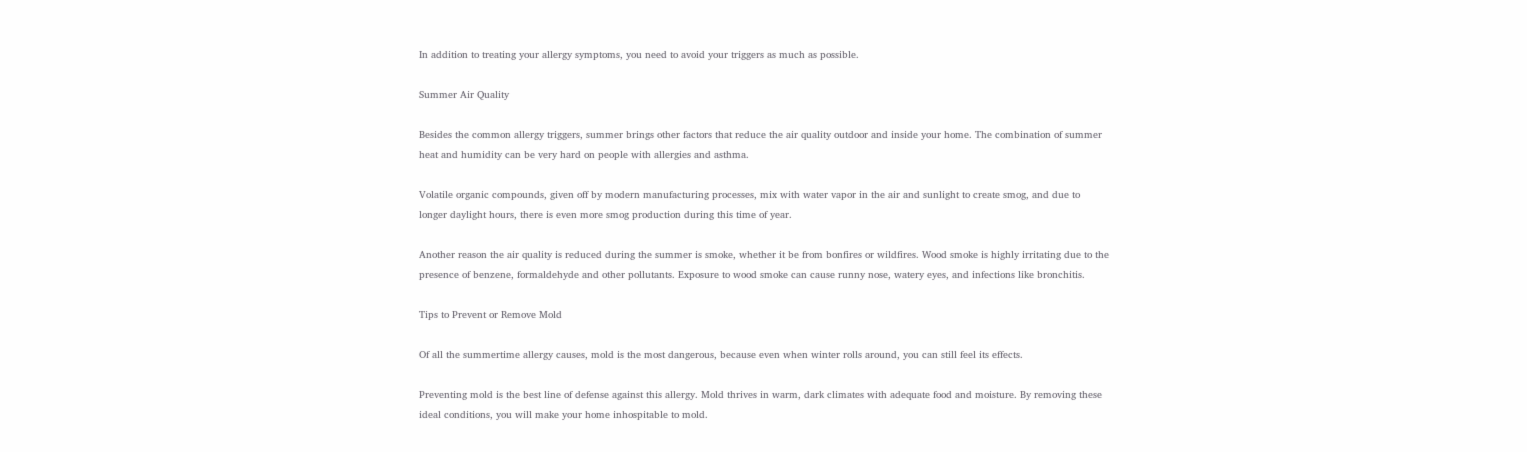In addition to treating your allergy symptoms, you need to avoid your triggers as much as possible.

Summer Air Quality

Besides the common allergy triggers, summer brings other factors that reduce the air quality outdoor and inside your home. The combination of summer heat and humidity can be very hard on people with allergies and asthma.

Volatile organic compounds, given off by modern manufacturing processes, mix with water vapor in the air and sunlight to create smog, and due to longer daylight hours, there is even more smog production during this time of year.

Another reason the air quality is reduced during the summer is smoke, whether it be from bonfires or wildfires. Wood smoke is highly irritating due to the presence of benzene, formaldehyde and other pollutants. Exposure to wood smoke can cause runny nose, watery eyes, and infections like bronchitis.

Tips to Prevent or Remove Mold

Of all the summertime allergy causes, mold is the most dangerous, because even when winter rolls around, you can still feel its effects.

Preventing mold is the best line of defense against this allergy. Mold thrives in warm, dark climates with adequate food and moisture. By removing these ideal conditions, you will make your home inhospitable to mold.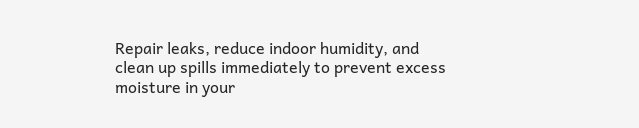Repair leaks, reduce indoor humidity, and clean up spills immediately to prevent excess moisture in your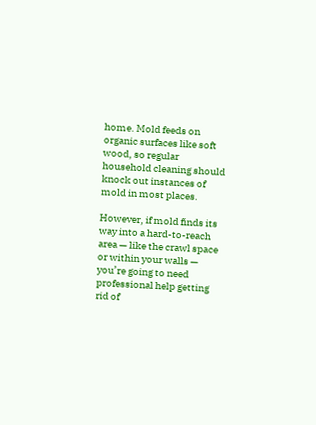home. Mold feeds on organic surfaces like soft wood, so regular household cleaning should knock out instances of mold in most places.

However, if mold finds its way into a hard-to-reach area — like the crawl space or within your walls — you’re going to need professional help getting rid of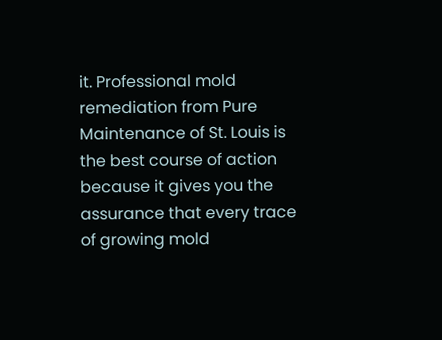it. Professional mold remediation from Pure Maintenance of St. Louis is the best course of action because it gives you the assurance that every trace of growing mold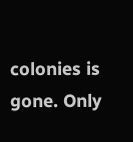colonies is gone. Only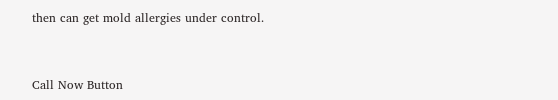then can get mold allergies under control.


Call Now Button